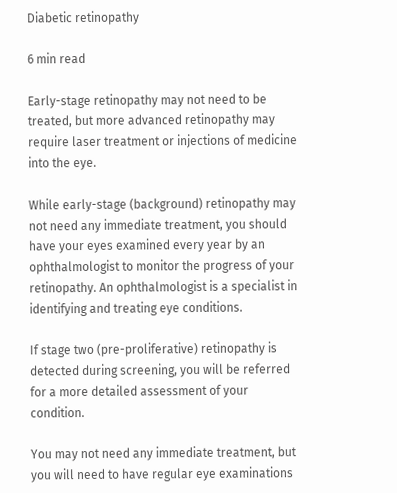Diabetic retinopathy

6 min read

Early-stage retinopathy may not need to be treated, but more advanced retinopathy may require laser treatment or injections of medicine into the eye.

While early-stage (background) retinopathy may not need any immediate treatment, you should have your eyes examined every year by an ophthalmologist to monitor the progress of your retinopathy. An ophthalmologist is a specialist in identifying and treating eye conditions.

If stage two (pre-proliferative) retinopathy is detected during screening, you will be referred for a more detailed assessment of your condition.

You may not need any immediate treatment, but you will need to have regular eye examinations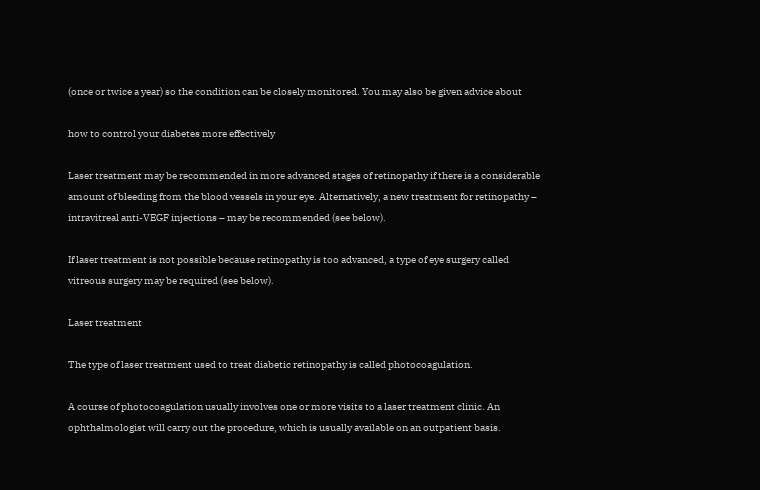(once or twice a year) so the condition can be closely monitored. You may also be given advice about

how to control your diabetes more effectively

Laser treatment may be recommended in more advanced stages of retinopathy if there is a considerable amount of bleeding from the blood vessels in your eye. Alternatively, a new treatment for retinopathy – intravitreal anti-VEGF injections – may be recommended (see below).

If laser treatment is not possible because retinopathy is too advanced, a type of eye surgery called vitreous surgery may be required (see below).

Laser treatment

The type of laser treatment used to treat diabetic retinopathy is called photocoagulation.

A course of photocoagulation usually involves one or more visits to a laser treatment clinic. An ophthalmologist will carry out the procedure, which is usually available on an outpatient basis.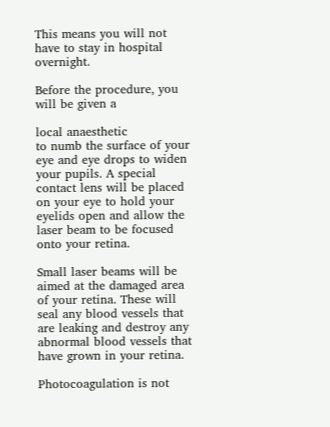This means you will not have to stay in hospital overnight.

Before the procedure, you will be given a

local anaesthetic
to numb the surface of your eye and eye drops to widen your pupils. A special contact lens will be placed on your eye to hold your eyelids open and allow the laser beam to be focused onto your retina.

Small laser beams will be aimed at the damaged area of your retina. These will seal any blood vessels that are leaking and destroy any abnormal blood vessels that have grown in your retina.

Photocoagulation is not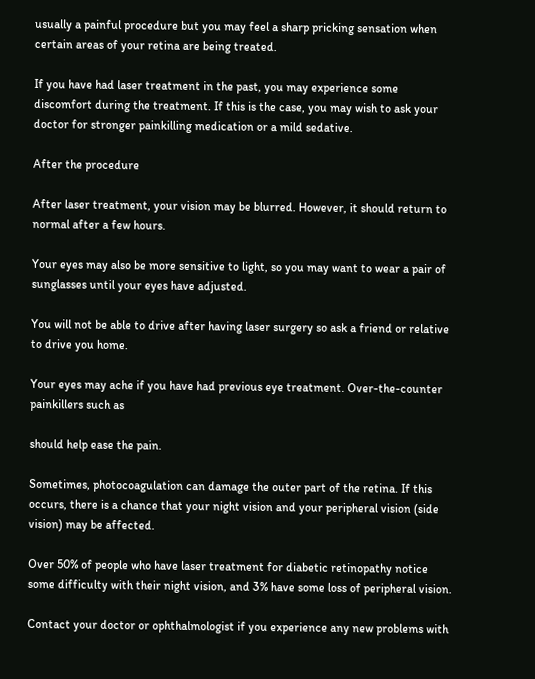usually a painful procedure but you may feel a sharp pricking sensation when certain areas of your retina are being treated.

If you have had laser treatment in the past, you may experience some discomfort during the treatment. If this is the case, you may wish to ask your doctor for stronger painkilling medication or a mild sedative.

After the procedure

After laser treatment, your vision may be blurred. However, it should return to normal after a few hours.

Your eyes may also be more sensitive to light, so you may want to wear a pair of sunglasses until your eyes have adjusted.

You will not be able to drive after having laser surgery so ask a friend or relative to drive you home.

Your eyes may ache if you have had previous eye treatment. Over-the-counter painkillers such as

should help ease the pain.

Sometimes, photocoagulation can damage the outer part of the retina. If this occurs, there is a chance that your night vision and your peripheral vision (side vision) may be affected.

Over 50% of people who have laser treatment for diabetic retinopathy notice some difficulty with their night vision, and 3% have some loss of peripheral vision.

Contact your doctor or ophthalmologist if you experience any new problems with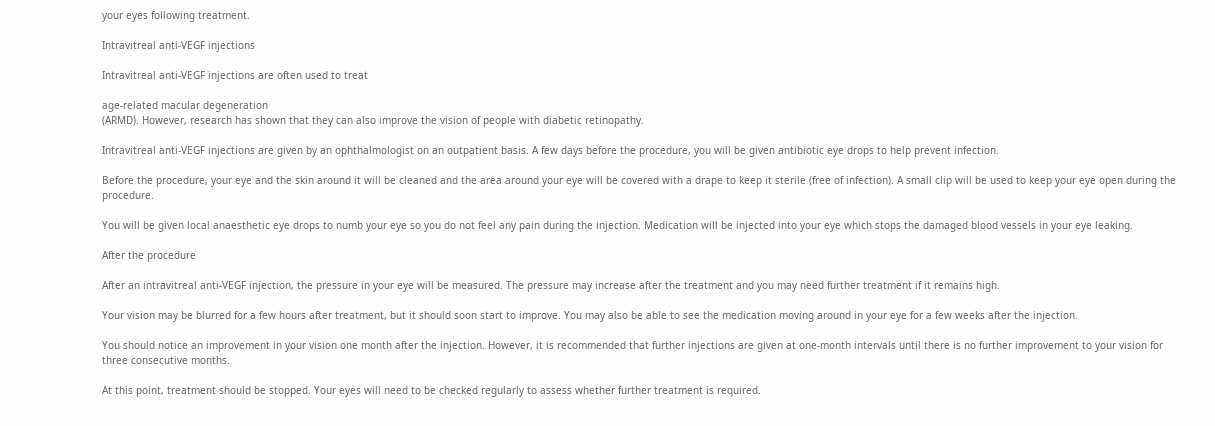your eyes following treatment.

Intravitreal anti-VEGF injections

Intravitreal anti-VEGF injections are often used to treat

age-related macular degeneration
(ARMD). However, research has shown that they can also improve the vision of people with diabetic retinopathy.

Intravitreal anti-VEGF injections are given by an ophthalmologist on an outpatient basis. A few days before the procedure, you will be given antibiotic eye drops to help prevent infection.

Before the procedure, your eye and the skin around it will be cleaned and the area around your eye will be covered with a drape to keep it sterile (free of infection). A small clip will be used to keep your eye open during the procedure.

You will be given local anaesthetic eye drops to numb your eye so you do not feel any pain during the injection. Medication will be injected into your eye which stops the damaged blood vessels in your eye leaking.

After the procedure

After an intravitreal anti-VEGF injection, the pressure in your eye will be measured. The pressure may increase after the treatment and you may need further treatment if it remains high.

Your vision may be blurred for a few hours after treatment, but it should soon start to improve. You may also be able to see the medication moving around in your eye for a few weeks after the injection.

You should notice an improvement in your vision one month after the injection. However, it is recommended that further injections are given at one-month intervals until there is no further improvement to your vision for three consecutive months.

At this point, treatment should be stopped. Your eyes will need to be checked regularly to assess whether further treatment is required.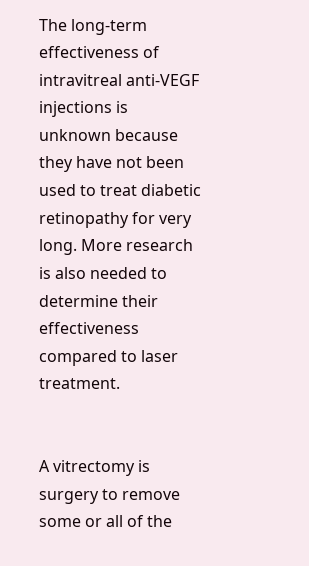The long-term effectiveness of intravitreal anti-VEGF injections is unknown because they have not been used to treat diabetic retinopathy for very long. More research is also needed to determine their effectiveness compared to laser treatment.


A vitrectomy is surgery to remove some or all of the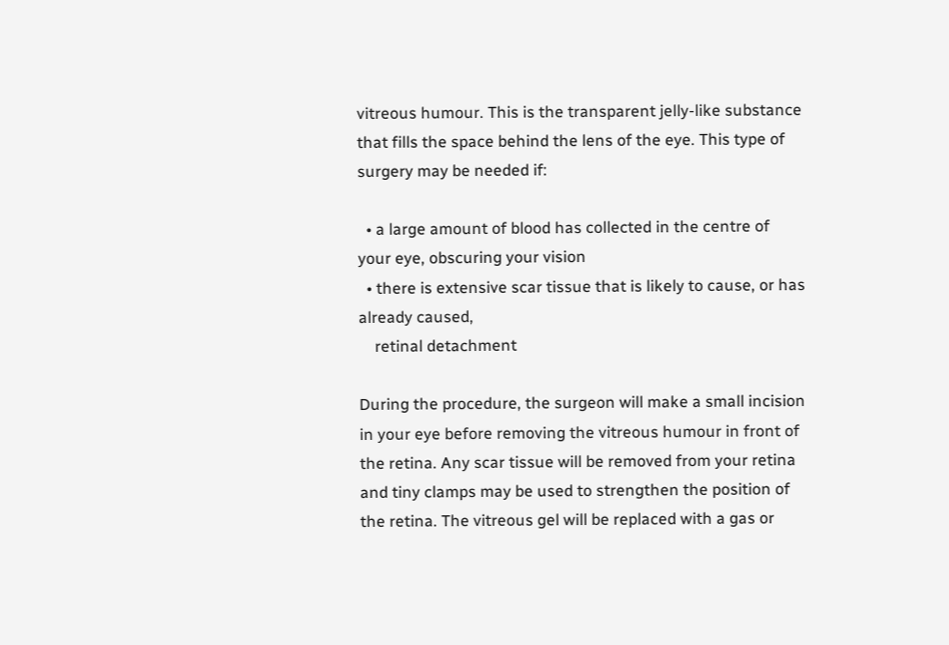vitreous humour. This is the transparent jelly-like substance that fills the space behind the lens of the eye. This type of surgery may be needed if:

  • a large amount of blood has collected in the centre of your eye, obscuring your vision
  • there is extensive scar tissue that is likely to cause, or has already caused,
    retinal detachment

During the procedure, the surgeon will make a small incision in your eye before removing the vitreous humour in front of the retina. Any scar tissue will be removed from your retina and tiny clamps may be used to strengthen the position of the retina. The vitreous gel will be replaced with a gas or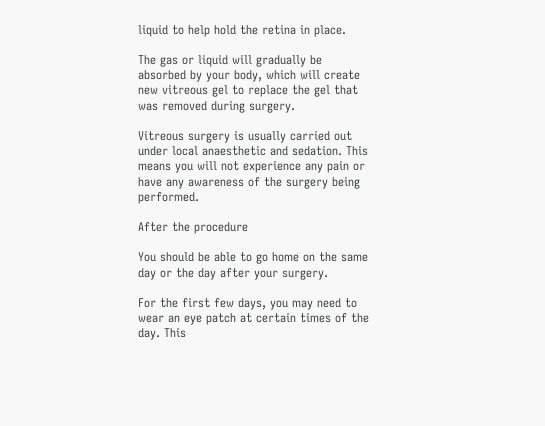liquid to help hold the retina in place.

The gas or liquid will gradually be absorbed by your body, which will create new vitreous gel to replace the gel that was removed during surgery.

Vitreous surgery is usually carried out under local anaesthetic and sedation. This means you will not experience any pain or have any awareness of the surgery being performed.

After the procedure

You should be able to go home on the same day or the day after your surgery.

For the first few days, you may need to wear an eye patch at certain times of the day. This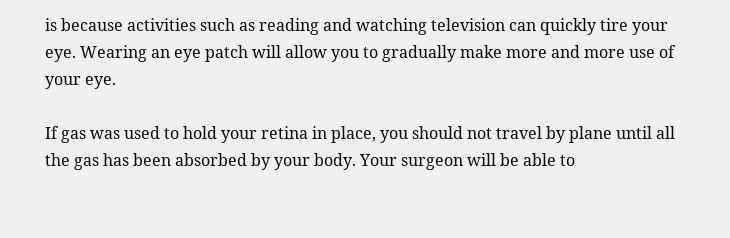is because activities such as reading and watching television can quickly tire your eye. Wearing an eye patch will allow you to gradually make more and more use of your eye.

If gas was used to hold your retina in place, you should not travel by plane until all the gas has been absorbed by your body. Your surgeon will be able to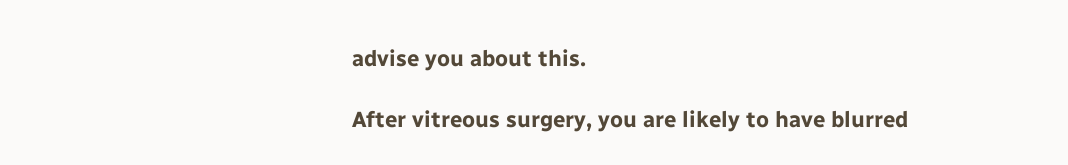advise you about this.

After vitreous surgery, you are likely to have blurred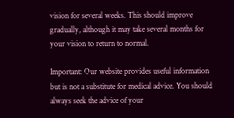vision for several weeks. This should improve gradually, although it may take several months for your vision to return to normal.

Important: Our website provides useful information but is not a substitute for medical advice. You should always seek the advice of your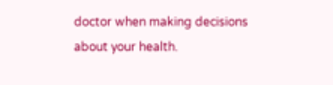doctor when making decisions about your health.